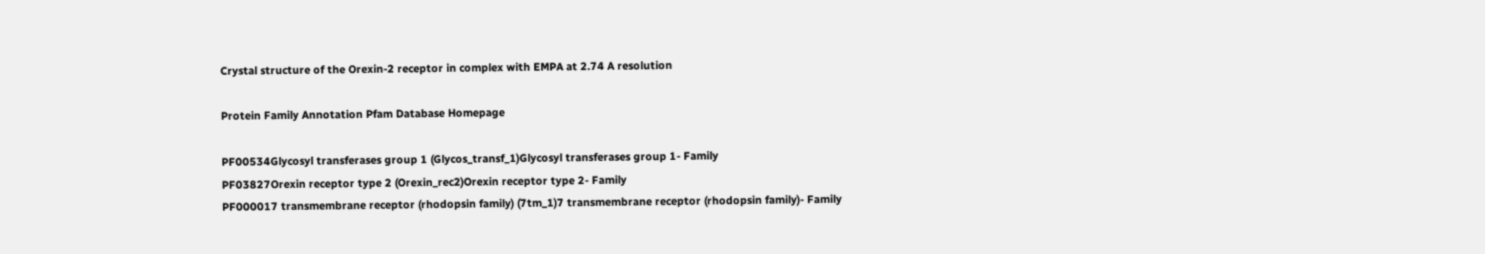Crystal structure of the Orexin-2 receptor in complex with EMPA at 2.74 A resolution

Protein Family Annotation Pfam Database Homepage

PF00534Glycosyl transferases group 1 (Glycos_transf_1)Glycosyl transferases group 1- Family
PF03827Orexin receptor type 2 (Orexin_rec2)Orexin receptor type 2- Family
PF000017 transmembrane receptor (rhodopsin family) (7tm_1)7 transmembrane receptor (rhodopsin family)- Family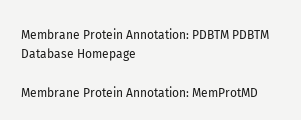Membrane Protein Annotation: PDBTM PDBTM Database Homepage

Membrane Protein Annotation: MemProtMD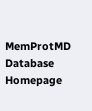MemProtMD Database Homepage